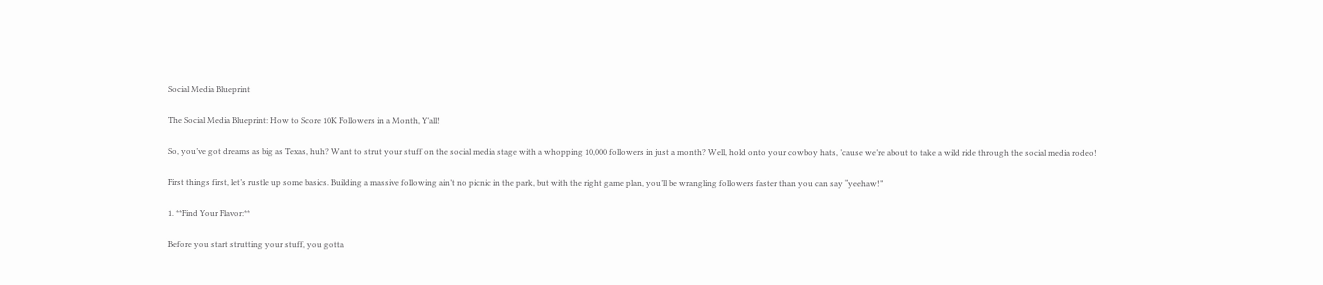Social Media Blueprint

The Social Media Blueprint: How to Score 10K Followers in a Month, Y’all!

So, you’ve got dreams as big as Texas, huh? Want to strut your stuff on the social media stage with a whopping 10,000 followers in just a month? Well, hold onto your cowboy hats, ’cause we’re about to take a wild ride through the social media rodeo!

First things first, let’s rustle up some basics. Building a massive following ain’t no picnic in the park, but with the right game plan, you’ll be wrangling followers faster than you can say “yeehaw!”

1. **Find Your Flavor:**

Before you start strutting your stuff, you gotta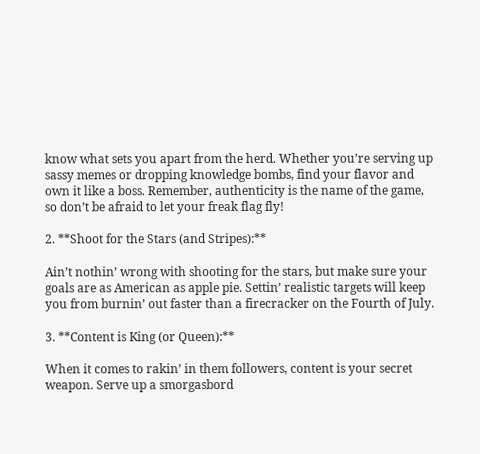know what sets you apart from the herd. Whether you’re serving up sassy memes or dropping knowledge bombs, find your flavor and own it like a boss. Remember, authenticity is the name of the game, so don’t be afraid to let your freak flag fly!

2. **Shoot for the Stars (and Stripes):**

Ain’t nothin’ wrong with shooting for the stars, but make sure your goals are as American as apple pie. Settin’ realistic targets will keep you from burnin’ out faster than a firecracker on the Fourth of July.

3. **Content is King (or Queen):**

When it comes to rakin’ in them followers, content is your secret weapon. Serve up a smorgasbord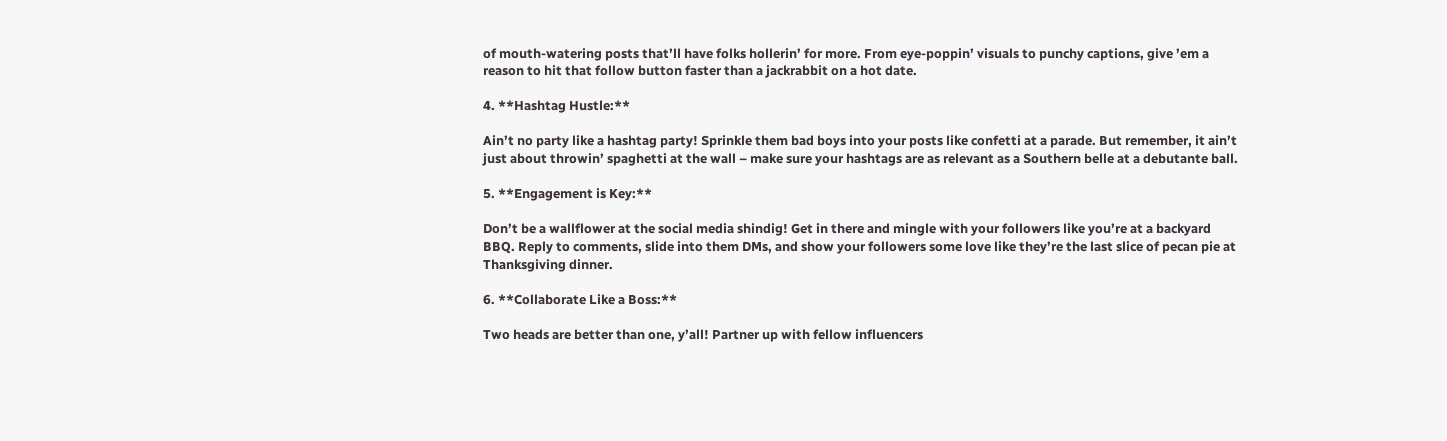of mouth-watering posts that’ll have folks hollerin’ for more. From eye-poppin’ visuals to punchy captions, give ’em a reason to hit that follow button faster than a jackrabbit on a hot date.

4. **Hashtag Hustle:**

Ain’t no party like a hashtag party! Sprinkle them bad boys into your posts like confetti at a parade. But remember, it ain’t just about throwin’ spaghetti at the wall – make sure your hashtags are as relevant as a Southern belle at a debutante ball.

5. **Engagement is Key:**

Don’t be a wallflower at the social media shindig! Get in there and mingle with your followers like you’re at a backyard BBQ. Reply to comments, slide into them DMs, and show your followers some love like they’re the last slice of pecan pie at Thanksgiving dinner.

6. **Collaborate Like a Boss:**

Two heads are better than one, y’all! Partner up with fellow influencers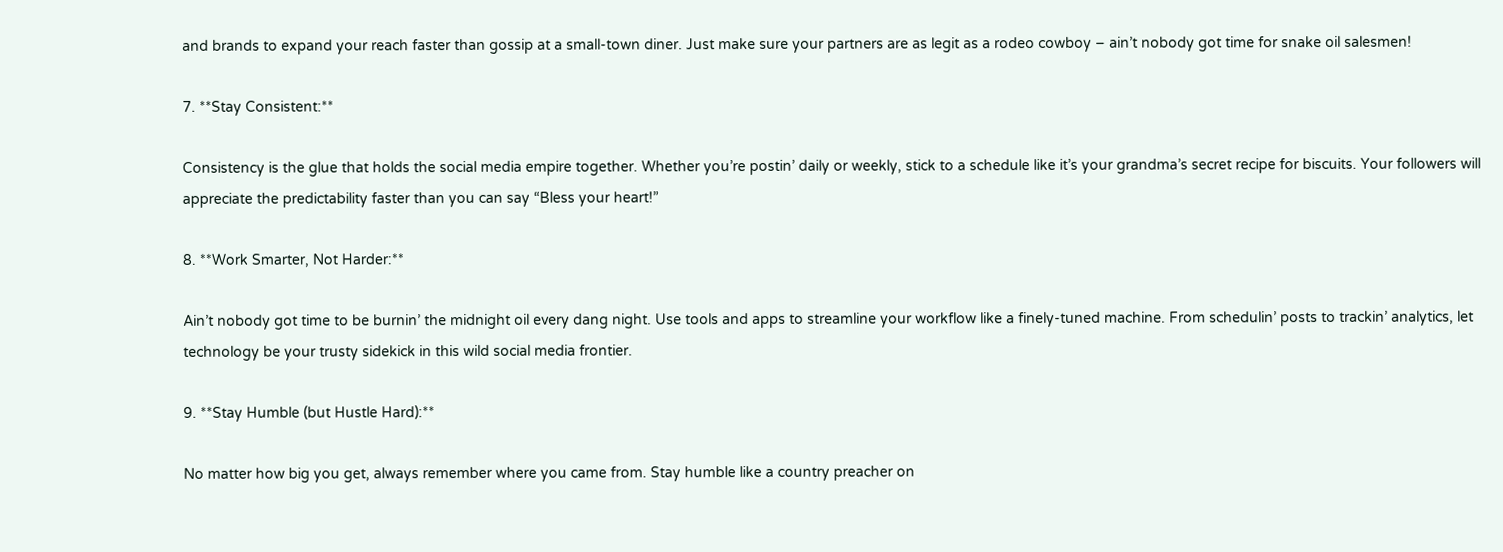and brands to expand your reach faster than gossip at a small-town diner. Just make sure your partners are as legit as a rodeo cowboy – ain’t nobody got time for snake oil salesmen!

7. **Stay Consistent:**

Consistency is the glue that holds the social media empire together. Whether you’re postin’ daily or weekly, stick to a schedule like it’s your grandma’s secret recipe for biscuits. Your followers will appreciate the predictability faster than you can say “Bless your heart!”

8. **Work Smarter, Not Harder:**

Ain’t nobody got time to be burnin’ the midnight oil every dang night. Use tools and apps to streamline your workflow like a finely-tuned machine. From schedulin’ posts to trackin’ analytics, let technology be your trusty sidekick in this wild social media frontier.

9. **Stay Humble (but Hustle Hard):**

No matter how big you get, always remember where you came from. Stay humble like a country preacher on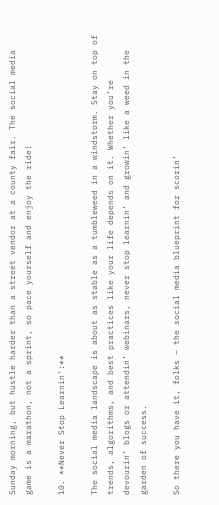Sunday morning, but hustle harder than a street vendor at a county fair. The social media game is a marathon, not a sprint, so pace yourself and enjoy the ride!

10. **Never Stop Learnin’:**

The social media landscape is about as stable as a tumbleweed in a windstorm. Stay on top of trends, algorithms, and best practices like your life depends on it. Whether you’re devourin’ blogs or attendin’ webinars, never stop learnin’ and growin’ like a weed in the garden of success.

So there you have it, folks – the social media blueprint for scorin’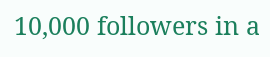10,000 followers in a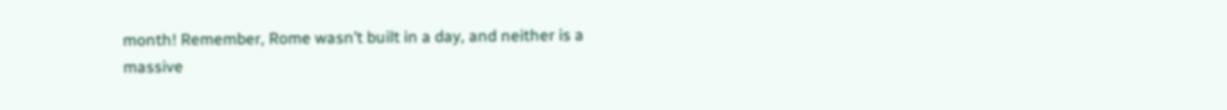month! Remember, Rome wasn’t built in a day, and neither is a massive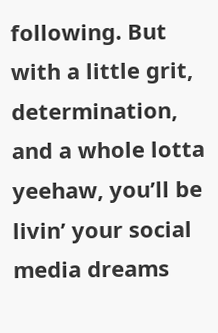following. But with a little grit, determination, and a whole lotta yeehaw, you’ll be livin’ your social media dreams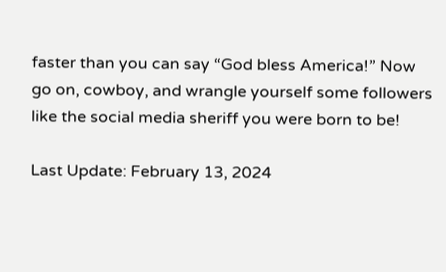faster than you can say “God bless America!” Now go on, cowboy, and wrangle yourself some followers like the social media sheriff you were born to be!

Last Update: February 13, 2024